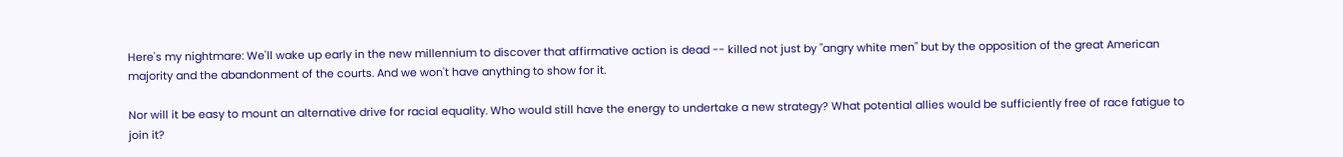Here's my nightmare: We'll wake up early in the new millennium to discover that affirmative action is dead -- killed not just by "angry white men" but by the opposition of the great American majority and the abandonment of the courts. And we won't have anything to show for it.

Nor will it be easy to mount an alternative drive for racial equality. Who would still have the energy to undertake a new strategy? What potential allies would be sufficiently free of race fatigue to join it?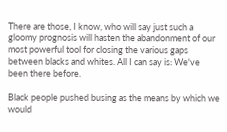There are those, I know, who will say just such a gloomy prognosis will hasten the abandonment of our most powerful tool for closing the various gaps between blacks and whites. All I can say is: We've been there before.

Black people pushed busing as the means by which we would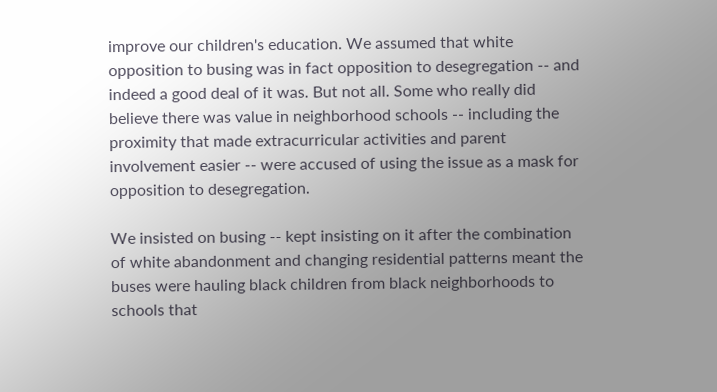improve our children's education. We assumed that white opposition to busing was in fact opposition to desegregation -- and indeed a good deal of it was. But not all. Some who really did believe there was value in neighborhood schools -- including the proximity that made extracurricular activities and parent involvement easier -- were accused of using the issue as a mask for opposition to desegregation.

We insisted on busing -- kept insisting on it after the combination of white abandonment and changing residential patterns meant the buses were hauling black children from black neighborhoods to schools that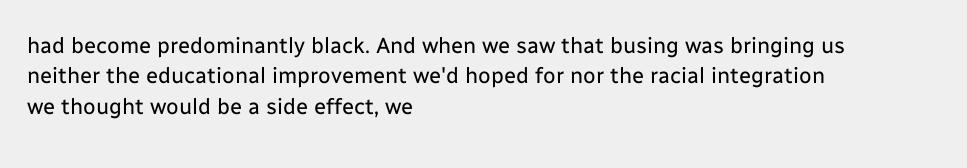had become predominantly black. And when we saw that busing was bringing us neither the educational improvement we'd hoped for nor the racial integration we thought would be a side effect, we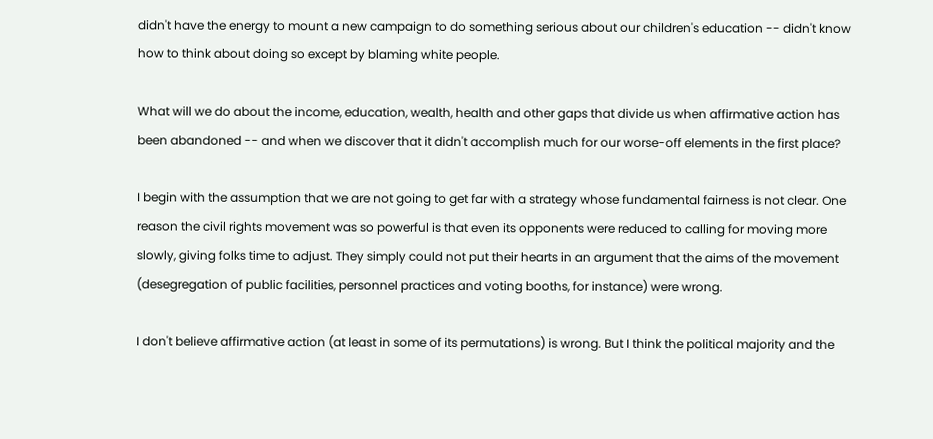didn't have the energy to mount a new campaign to do something serious about our children's education -- didn't know how to think about doing so except by blaming white people.

What will we do about the income, education, wealth, health and other gaps that divide us when affirmative action has been abandoned -- and when we discover that it didn't accomplish much for our worse-off elements in the first place?

I begin with the assumption that we are not going to get far with a strategy whose fundamental fairness is not clear. One reason the civil rights movement was so powerful is that even its opponents were reduced to calling for moving more slowly, giving folks time to adjust. They simply could not put their hearts in an argument that the aims of the movement (desegregation of public facilities, personnel practices and voting booths, for instance) were wrong.

I don't believe affirmative action (at least in some of its permutations) is wrong. But I think the political majority and the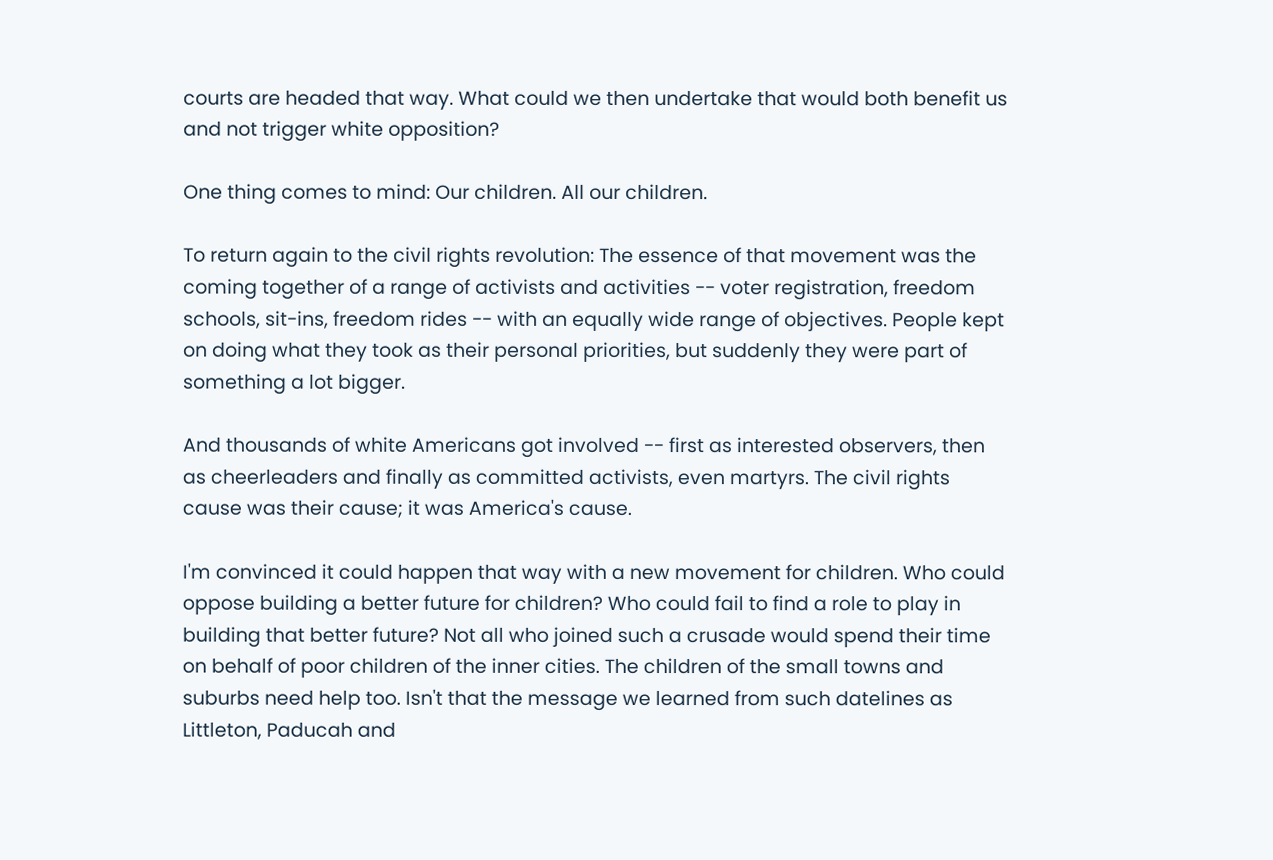courts are headed that way. What could we then undertake that would both benefit us and not trigger white opposition?

One thing comes to mind: Our children. All our children.

To return again to the civil rights revolution: The essence of that movement was the coming together of a range of activists and activities -- voter registration, freedom schools, sit-ins, freedom rides -- with an equally wide range of objectives. People kept on doing what they took as their personal priorities, but suddenly they were part of something a lot bigger.

And thousands of white Americans got involved -- first as interested observers, then as cheerleaders and finally as committed activists, even martyrs. The civil rights cause was their cause; it was America's cause.

I'm convinced it could happen that way with a new movement for children. Who could oppose building a better future for children? Who could fail to find a role to play in building that better future? Not all who joined such a crusade would spend their time on behalf of poor children of the inner cities. The children of the small towns and suburbs need help too. Isn't that the message we learned from such datelines as Littleton, Paducah and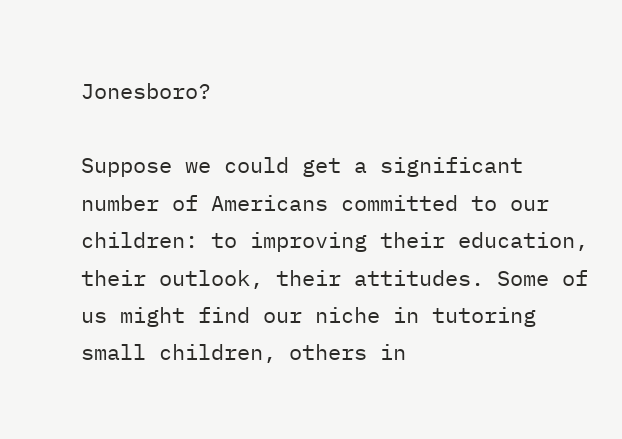Jonesboro?

Suppose we could get a significant number of Americans committed to our children: to improving their education, their outlook, their attitudes. Some of us might find our niche in tutoring small children, others in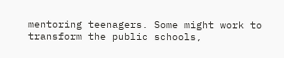mentoring teenagers. Some might work to transform the public schools,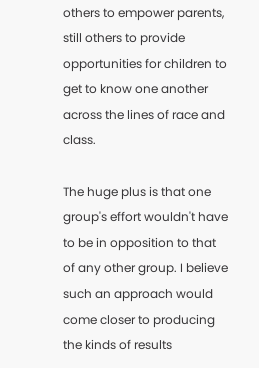others to empower parents, still others to provide opportunities for children to get to know one another across the lines of race and class.

The huge plus is that one group's effort wouldn't have to be in opposition to that of any other group. I believe such an approach would come closer to producing the kinds of results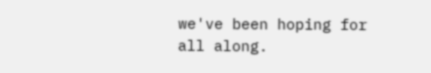we've been hoping for all along.